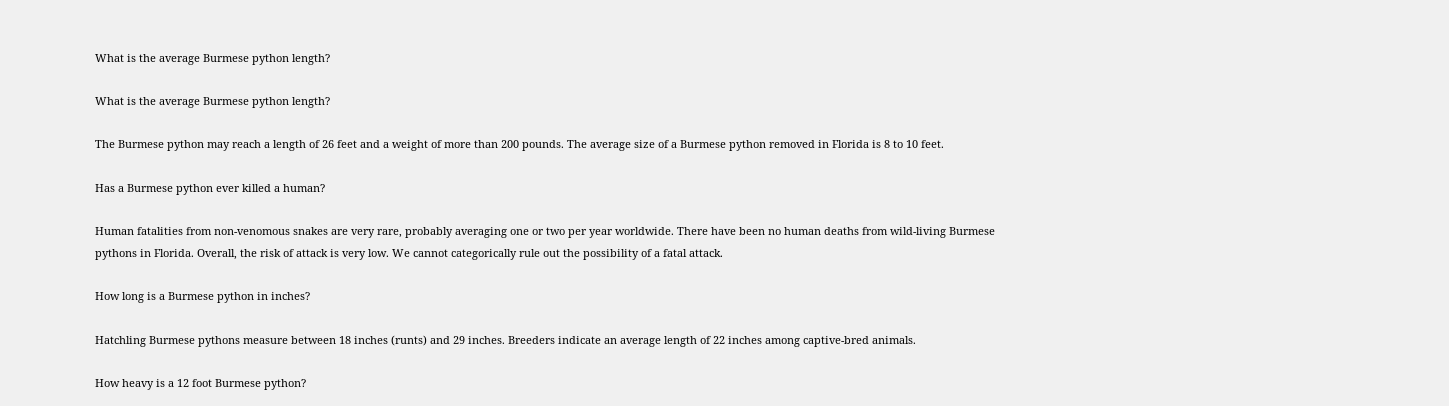What is the average Burmese python length?

What is the average Burmese python length?

The Burmese python may reach a length of 26 feet and a weight of more than 200 pounds. The average size of a Burmese python removed in Florida is 8 to 10 feet.

Has a Burmese python ever killed a human?

Human fatalities from non-venomous snakes are very rare, probably averaging one or two per year worldwide. There have been no human deaths from wild-living Burmese pythons in Florida. Overall, the risk of attack is very low. We cannot categorically rule out the possibility of a fatal attack.

How long is a Burmese python in inches?

Hatchling Burmese pythons measure between 18 inches (runts) and 29 inches. Breeders indicate an average length of 22 inches among captive-bred animals.

How heavy is a 12 foot Burmese python?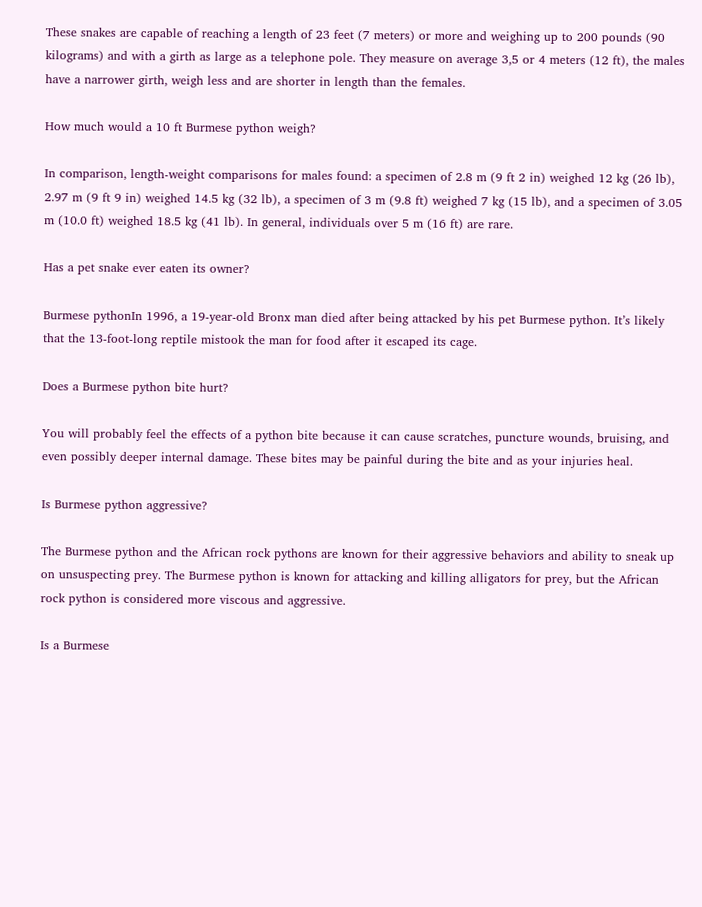These snakes are capable of reaching a length of 23 feet (7 meters) or more and weighing up to 200 pounds (90 kilograms) and with a girth as large as a telephone pole. They measure on average 3,5 or 4 meters (12 ft), the males have a narrower girth, weigh less and are shorter in length than the females.

How much would a 10 ft Burmese python weigh?

In comparison, length-weight comparisons for males found: a specimen of 2.8 m (9 ft 2 in) weighed 12 kg (26 lb), 2.97 m (9 ft 9 in) weighed 14.5 kg (32 lb), a specimen of 3 m (9.8 ft) weighed 7 kg (15 lb), and a specimen of 3.05 m (10.0 ft) weighed 18.5 kg (41 lb). In general, individuals over 5 m (16 ft) are rare.

Has a pet snake ever eaten its owner?

Burmese pythonIn 1996, a 19-year-old Bronx man died after being attacked by his pet Burmese python. It’s likely that the 13-foot-long reptile mistook the man for food after it escaped its cage.

Does a Burmese python bite hurt?

You will probably feel the effects of a python bite because it can cause scratches, puncture wounds, bruising, and even possibly deeper internal damage. These bites may be painful during the bite and as your injuries heal.

Is Burmese python aggressive?

The Burmese python and the African rock pythons are known for their aggressive behaviors and ability to sneak up on unsuspecting prey. The Burmese python is known for attacking and killing alligators for prey, but the African rock python is considered more viscous and aggressive.

Is a Burmese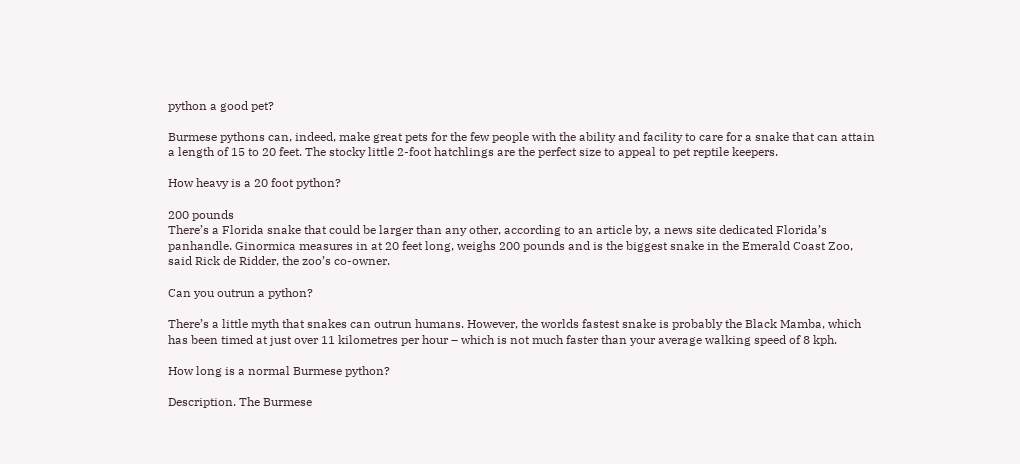python a good pet?

Burmese pythons can, indeed, make great pets for the few people with the ability and facility to care for a snake that can attain a length of 15 to 20 feet. The stocky little 2-foot hatchlings are the perfect size to appeal to pet reptile keepers.

How heavy is a 20 foot python?

200 pounds
There’s a Florida snake that could be larger than any other, according to an article by, a news site dedicated Florida’s panhandle. Ginormica measures in at 20 feet long, weighs 200 pounds and is the biggest snake in the Emerald Coast Zoo, said Rick de Ridder, the zoo’s co-owner.

Can you outrun a python?

There’s a little myth that snakes can outrun humans. However, the worlds fastest snake is probably the Black Mamba, which has been timed at just over 11 kilometres per hour – which is not much faster than your average walking speed of 8 kph.

How long is a normal Burmese python?

Description. The Burmese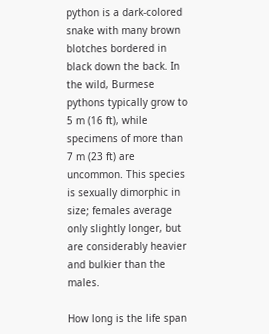python is a dark-colored snake with many brown blotches bordered in black down the back. In the wild, Burmese pythons typically grow to 5 m (16 ft), while specimens of more than 7 m (23 ft) are uncommon. This species is sexually dimorphic in size; females average only slightly longer, but are considerably heavier and bulkier than the males.

How long is the life span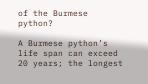of the Burmese python?

A Burmese python’s life span can exceed 20 years; the longest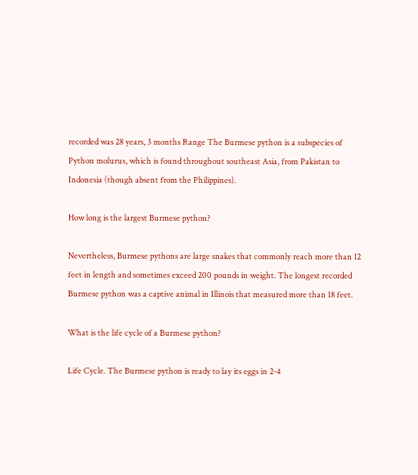recorded was 28 years, 3 months Range The Burmese python is a subspecies of Python molurus, which is found throughout southeast Asia, from Pakistan to Indonesia (though absent from the Philippines).

How long is the largest Burmese python?

Nevertheless, Burmese pythons are large snakes that commonly reach more than 12 feet in length and sometimes exceed 200 pounds in weight. The longest recorded Burmese python was a captive animal in Illinois that measured more than 18 feet.

What is the life cycle of a Burmese python?

Life Cycle. The Burmese python is ready to lay its eggs in 2-4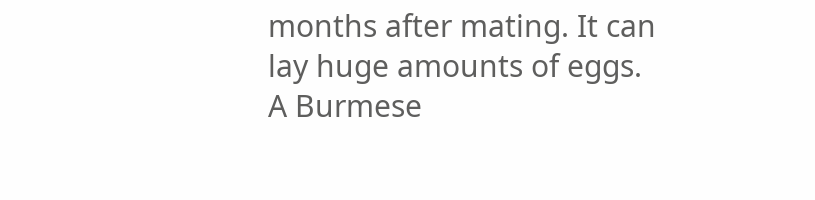months after mating. It can lay huge amounts of eggs. A Burmese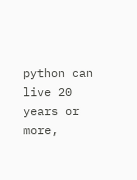python can live 20 years or more,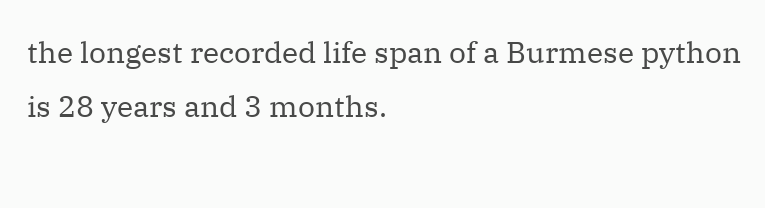the longest recorded life span of a Burmese python is 28 years and 3 months.